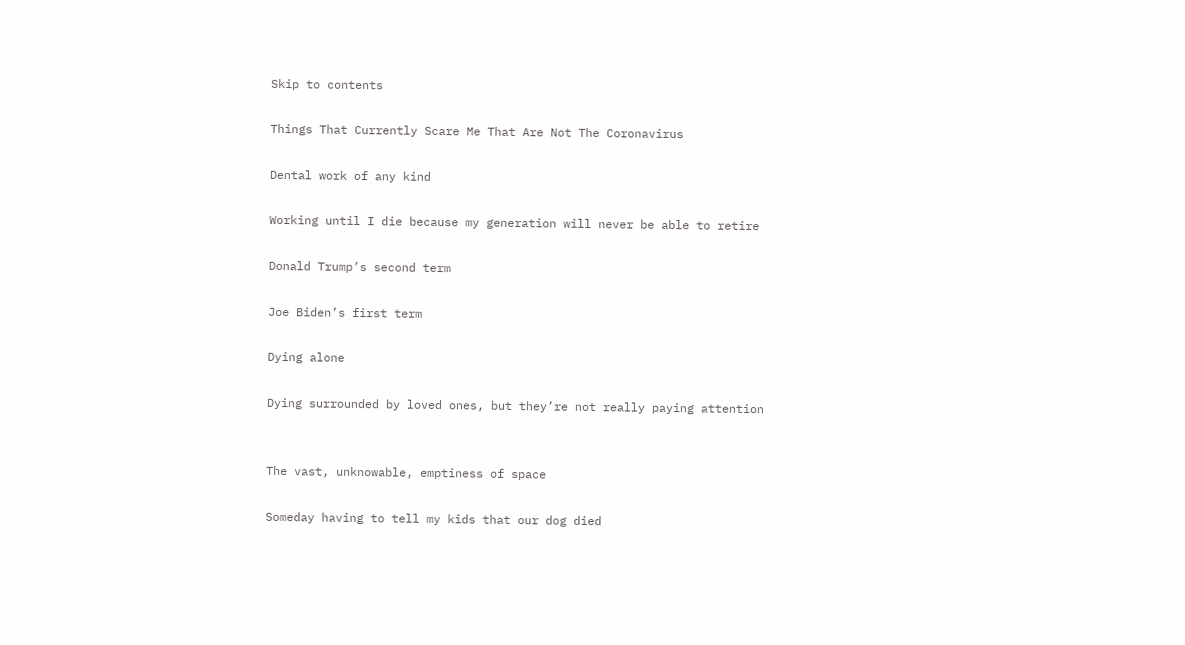Skip to contents

Things That Currently Scare Me That Are Not The Coronavirus

Dental work of any kind

Working until I die because my generation will never be able to retire

Donald Trump’s second term

Joe Biden’s first term

Dying alone

Dying surrounded by loved ones, but they’re not really paying attention


The vast, unknowable, emptiness of space

Someday having to tell my kids that our dog died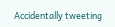Accidentally tweeting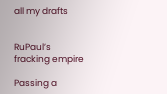all my drafts


RuPaul’s fracking empire

Passing a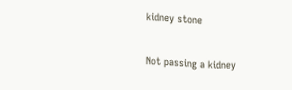kidney stone

Not passing a kidney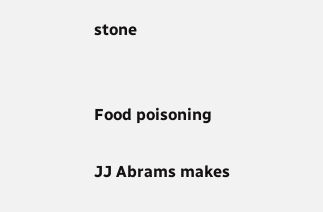stone


Food poisoning

JJ Abrams makes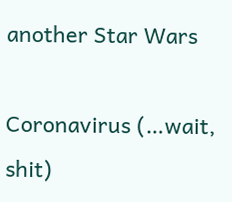another Star Wars

Coronavirus (…wait, shit)